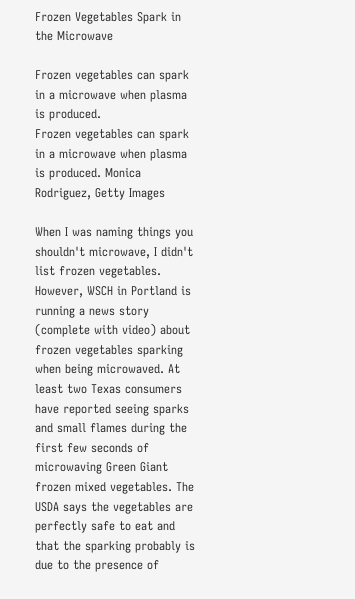Frozen Vegetables Spark in the Microwave

Frozen vegetables can spark in a microwave when plasma is produced.
Frozen vegetables can spark in a microwave when plasma is produced. Monica Rodriguez, Getty Images

When I was naming things you shouldn't microwave, I didn't list frozen vegetables. However, WSCH in Portland is running a news story (complete with video) about frozen vegetables sparking when being microwaved. At least two Texas consumers have reported seeing sparks and small flames during the first few seconds of microwaving Green Giant frozen mixed vegetables. The USDA says the vegetables are perfectly safe to eat and that the sparking probably is due to the presence of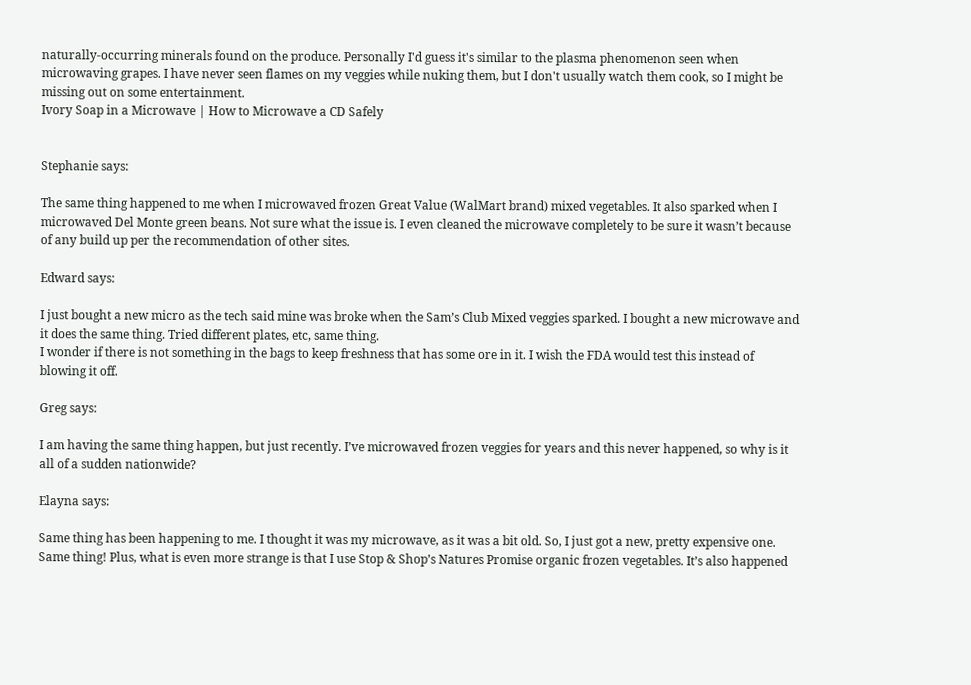naturally-occurring minerals found on the produce. Personally I'd guess it's similar to the plasma phenomenon seen when microwaving grapes. I have never seen flames on my veggies while nuking them, but I don't usually watch them cook, so I might be missing out on some entertainment.
Ivory Soap in a Microwave | How to Microwave a CD Safely


Stephanie says:

The same thing happened to me when I microwaved frozen Great Value (WalMart brand) mixed vegetables. It also sparked when I microwaved Del Monte green beans. Not sure what the issue is. I even cleaned the microwave completely to be sure it wasn’t because of any build up per the recommendation of other sites.

Edward says:

I just bought a new micro as the tech said mine was broke when the Sam’s Club Mixed veggies sparked. I bought a new microwave and it does the same thing. Tried different plates, etc, same thing.
I wonder if there is not something in the bags to keep freshness that has some ore in it. I wish the FDA would test this instead of blowing it off.

Greg says:

I am having the same thing happen, but just recently. I’ve microwaved frozen veggies for years and this never happened, so why is it all of a sudden nationwide?

Elayna says:

Same thing has been happening to me. I thought it was my microwave, as it was a bit old. So, I just got a new, pretty expensive one. Same thing! Plus, what is even more strange is that I use Stop & Shop’s Natures Promise organic frozen vegetables. It’s also happened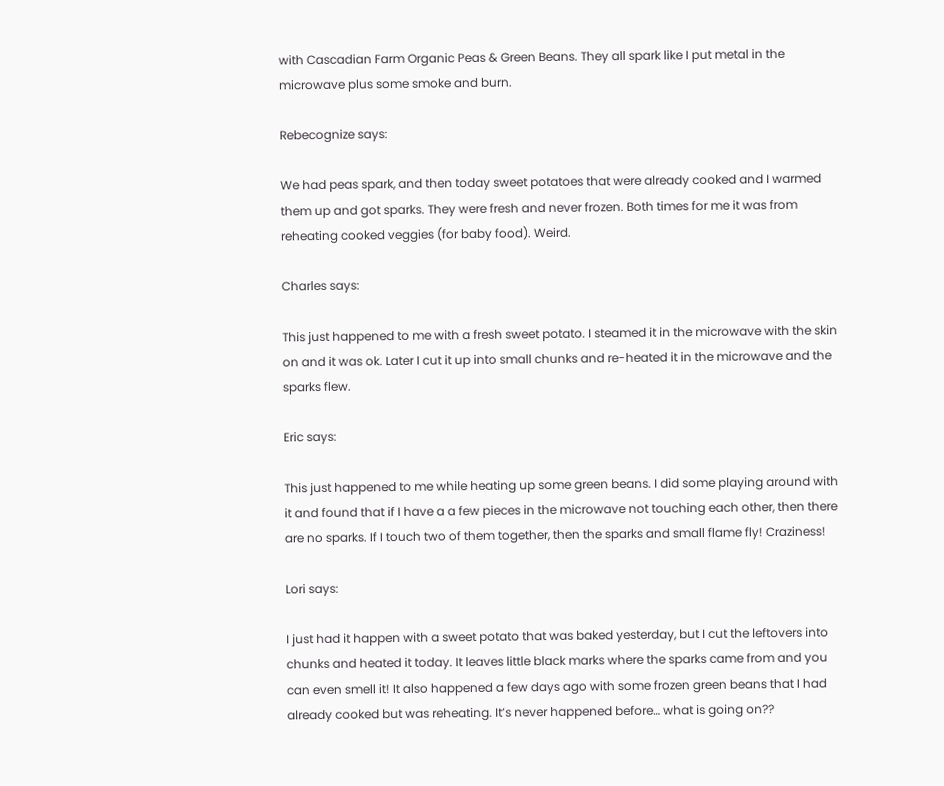with Cascadian Farm Organic Peas & Green Beans. They all spark like I put metal in the microwave plus some smoke and burn.

Rebecognize says:

We had peas spark, and then today sweet potatoes that were already cooked and I warmed them up and got sparks. They were fresh and never frozen. Both times for me it was from reheating cooked veggies (for baby food). Weird.

Charles says:

This just happened to me with a fresh sweet potato. I steamed it in the microwave with the skin on and it was ok. Later I cut it up into small chunks and re-heated it in the microwave and the sparks flew.

Eric says:

This just happened to me while heating up some green beans. I did some playing around with it and found that if I have a a few pieces in the microwave not touching each other, then there are no sparks. If I touch two of them together, then the sparks and small flame fly! Craziness!

Lori says:

I just had it happen with a sweet potato that was baked yesterday, but I cut the leftovers into chunks and heated it today. It leaves little black marks where the sparks came from and you can even smell it! It also happened a few days ago with some frozen green beans that I had already cooked but was reheating. It’s never happened before… what is going on??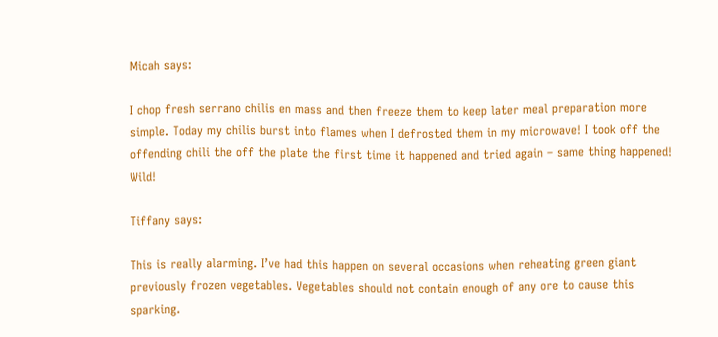Micah says:

I chop fresh serrano chilis en mass and then freeze them to keep later meal preparation more simple. Today my chilis burst into flames when I defrosted them in my microwave! I took off the offending chili the off the plate the first time it happened and tried again – same thing happened! Wild!

Tiffany says:

This is really alarming. I’ve had this happen on several occasions when reheating green giant previously frozen vegetables. Vegetables should not contain enough of any ore to cause this sparking.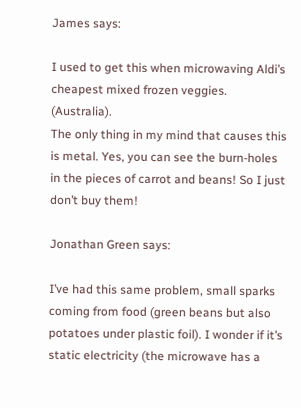James says:

I used to get this when microwaving Aldi’s cheapest mixed frozen veggies. (Australia).
The only thing in my mind that causes this is metal. Yes, you can see the burn-holes in the pieces of carrot and beans! So I just don’t buy them!

Jonathan Green says:

I’ve had this same problem, small sparks coming from food (green beans but also potatoes under plastic foil). I wonder if it’s static electricity (the microwave has a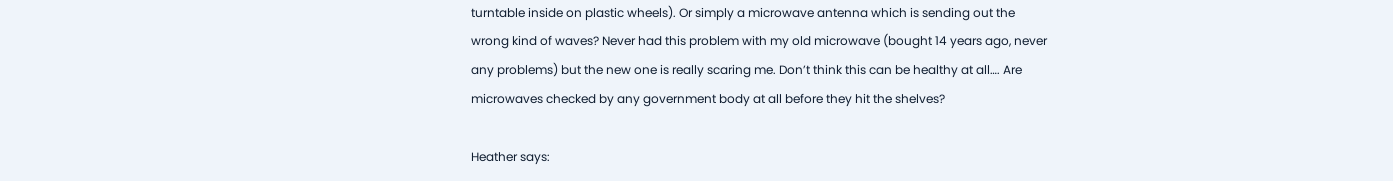turntable inside on plastic wheels). Or simply a microwave antenna which is sending out the wrong kind of waves? Never had this problem with my old microwave (bought 14 years ago, never any problems) but the new one is really scaring me. Don’t think this can be healthy at all…. Are microwaves checked by any government body at all before they hit the shelves?

Heather says: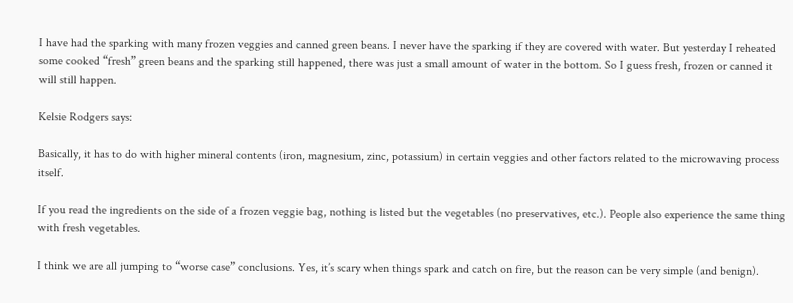I have had the sparking with many frozen veggies and canned green beans. I never have the sparking if they are covered with water. But yesterday I reheated some cooked “fresh” green beans and the sparking still happened, there was just a small amount of water in the bottom. So I guess fresh, frozen or canned it will still happen.

Kelsie Rodgers says:

Basically, it has to do with higher mineral contents (iron, magnesium, zinc, potassium) in certain veggies and other factors related to the microwaving process itself.

If you read the ingredients on the side of a frozen veggie bag, nothing is listed but the vegetables (no preservatives, etc.). People also experience the same thing with fresh vegetables.

I think we are all jumping to “worse case” conclusions. Yes, it’s scary when things spark and catch on fire, but the reason can be very simple (and benign).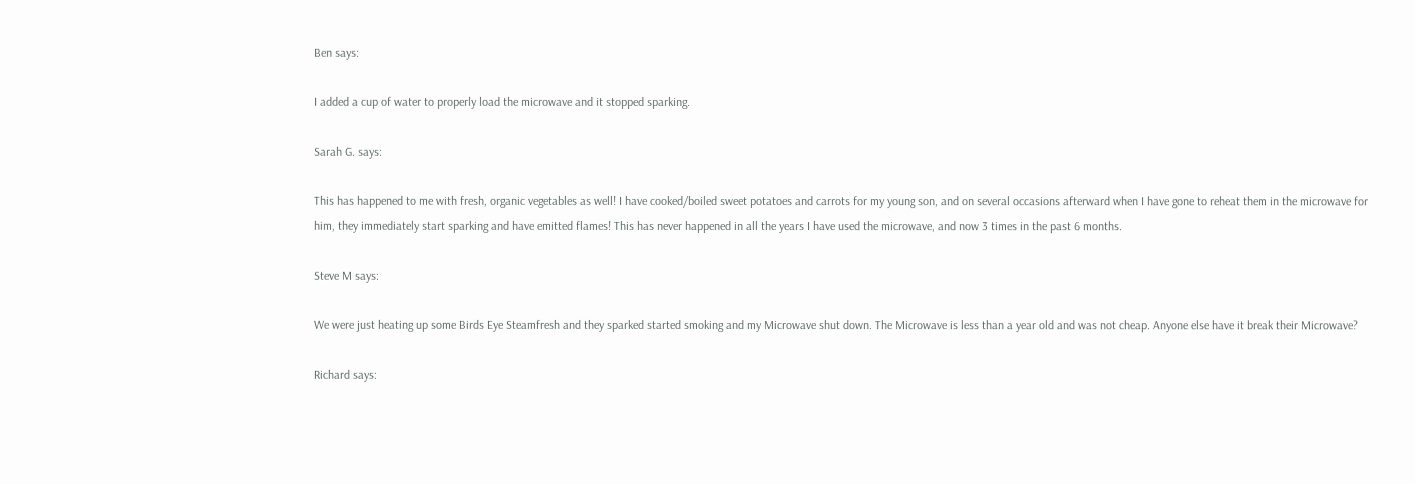Ben says:

I added a cup of water to properly load the microwave and it stopped sparking.

Sarah G. says:

This has happened to me with fresh, organic vegetables as well! I have cooked/boiled sweet potatoes and carrots for my young son, and on several occasions afterward when I have gone to reheat them in the microwave for him, they immediately start sparking and have emitted flames! This has never happened in all the years I have used the microwave, and now 3 times in the past 6 months.

Steve M says:

We were just heating up some Birds Eye Steamfresh and they sparked started smoking and my Microwave shut down. The Microwave is less than a year old and was not cheap. Anyone else have it break their Microwave?

Richard says: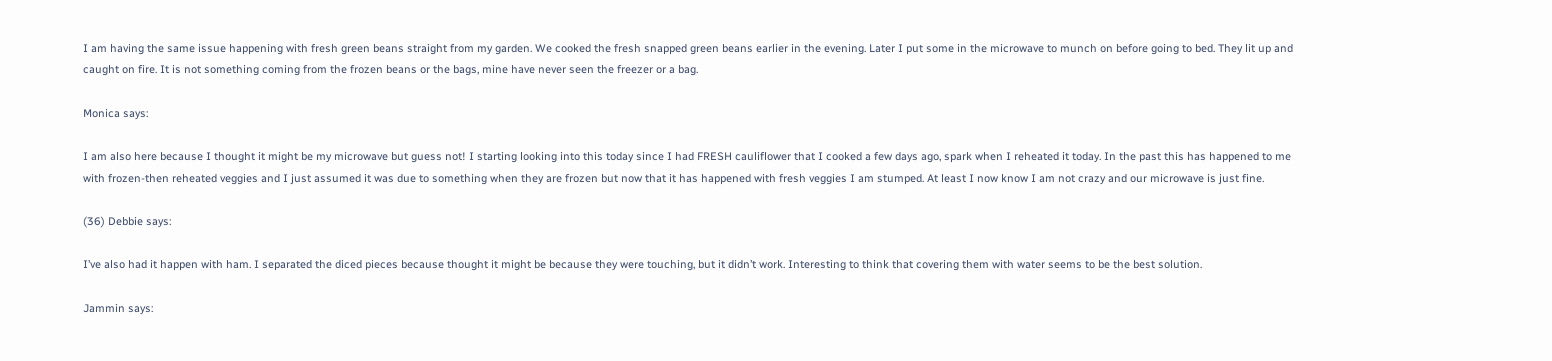I am having the same issue happening with fresh green beans straight from my garden. We cooked the fresh snapped green beans earlier in the evening. Later I put some in the microwave to munch on before going to bed. They lit up and caught on fire. It is not something coming from the frozen beans or the bags, mine have never seen the freezer or a bag.

Monica says:

I am also here because I thought it might be my microwave but guess not! I starting looking into this today since I had FRESH cauliflower that I cooked a few days ago, spark when I reheated it today. In the past this has happened to me with frozen-then reheated veggies and I just assumed it was due to something when they are frozen but now that it has happened with fresh veggies I am stumped. At least I now know I am not crazy and our microwave is just fine.

(36) Debbie says:

I’ve also had it happen with ham. I separated the diced pieces because thought it might be because they were touching, but it didn’t work. Interesting to think that covering them with water seems to be the best solution.

Jammin says: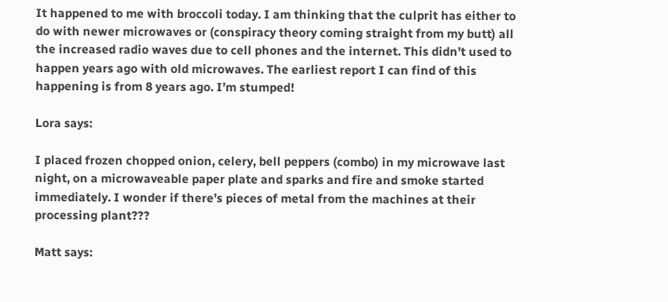It happened to me with broccoli today. I am thinking that the culprit has either to do with newer microwaves or (conspiracy theory coming straight from my butt) all the increased radio waves due to cell phones and the internet. This didn’t used to happen years ago with old microwaves. The earliest report I can find of this happening is from 8 years ago. I’m stumped!

Lora says:

I placed frozen chopped onion, celery, bell peppers (combo) in my microwave last night, on a microwaveable paper plate and sparks and fire and smoke started immediately. I wonder if there’s pieces of metal from the machines at their processing plant???

Matt says: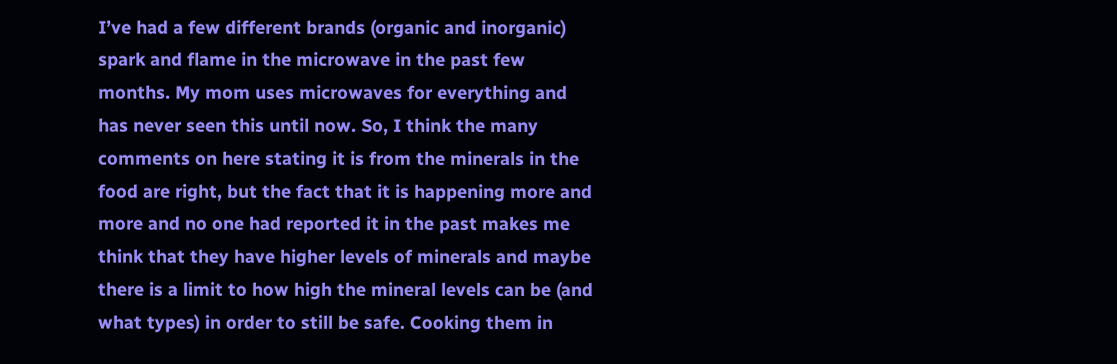I’ve had a few different brands (organic and inorganic) spark and flame in the microwave in the past few months. My mom uses microwaves for everything and has never seen this until now. So, I think the many comments on here stating it is from the minerals in the food are right, but the fact that it is happening more and more and no one had reported it in the past makes me think that they have higher levels of minerals and maybe there is a limit to how high the mineral levels can be (and what types) in order to still be safe. Cooking them in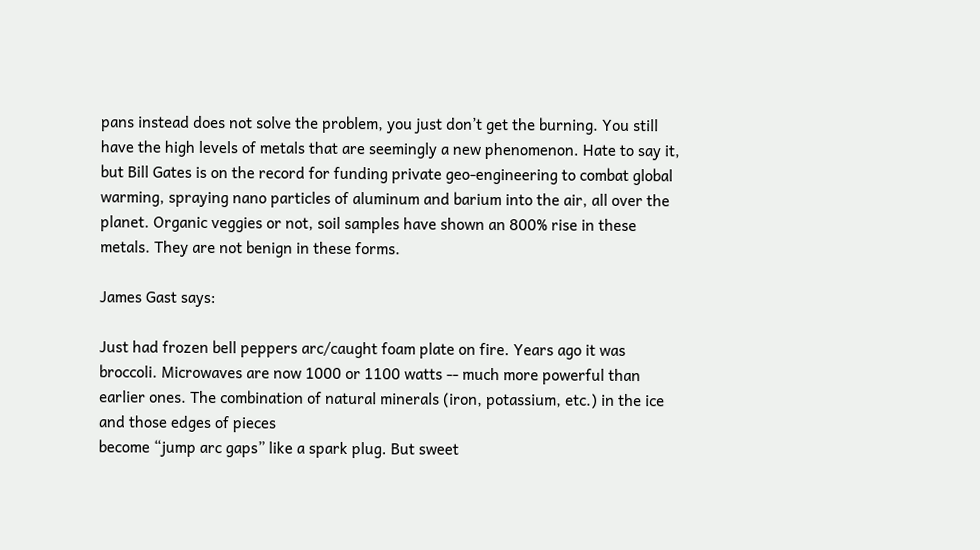pans instead does not solve the problem, you just don’t get the burning. You still have the high levels of metals that are seemingly a new phenomenon. Hate to say it, but Bill Gates is on the record for funding private geo-engineering to combat global warming, spraying nano particles of aluminum and barium into the air, all over the planet. Organic veggies or not, soil samples have shown an 800% rise in these metals. They are not benign in these forms.

James Gast says:

Just had frozen bell peppers arc/caught foam plate on fire. Years ago it was broccoli. Microwaves are now 1000 or 1100 watts -- much more powerful than earlier ones. The combination of natural minerals (iron, potassium, etc.) in the ice and those edges of pieces
become “jump arc gaps” like a spark plug. But sweet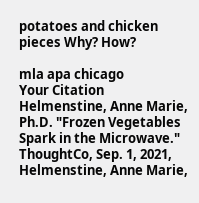potatoes and chicken pieces Why? How?

mla apa chicago
Your Citation
Helmenstine, Anne Marie, Ph.D. "Frozen Vegetables Spark in the Microwave." ThoughtCo, Sep. 1, 2021, Helmenstine, Anne Marie,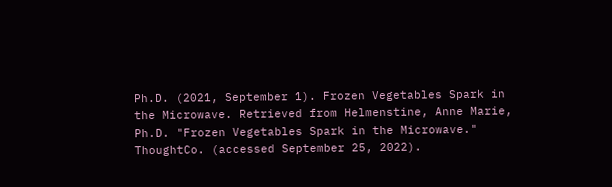Ph.D. (2021, September 1). Frozen Vegetables Spark in the Microwave. Retrieved from Helmenstine, Anne Marie, Ph.D. "Frozen Vegetables Spark in the Microwave." ThoughtCo. (accessed September 25, 2022).